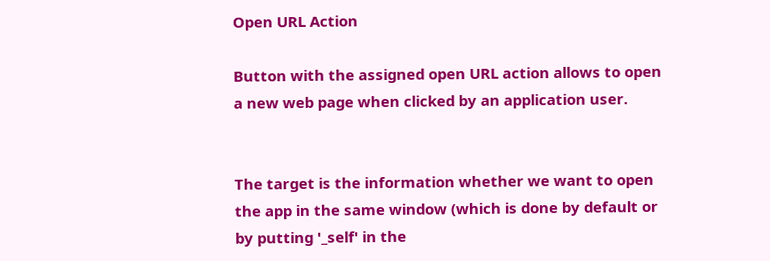Open URL Action

Button with the assigned open URL action allows to open a new web page when clicked by an application user.


The target is the information whether we want to open the app in the same window (which is done by default or by putting '_self' in the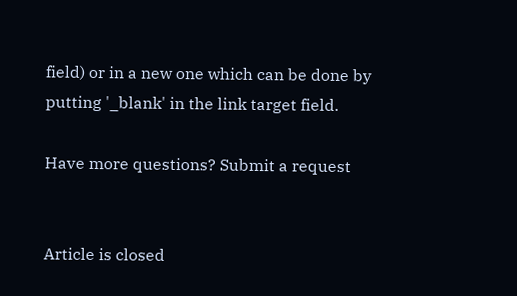field) or in a new one which can be done by putting '_blank' in the link target field.

Have more questions? Submit a request


Article is closed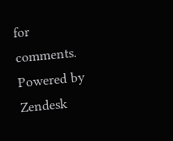for comments.
Powered by Zendesk